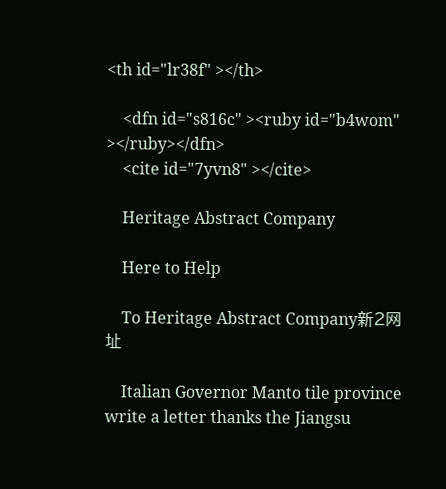<th id="lr38f" ></th>

    <dfn id="s816c" ><ruby id="b4wom" ></ruby></dfn>
    <cite id="7yvn8" ></cite>

    Heritage Abstract Company

    Here to Help

    To Heritage Abstract Company新2网址

    Italian Governor Manto tile province write a letter thanks the Jiangsu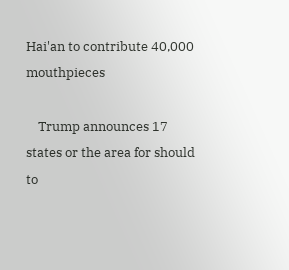Hai'an to contribute 40,000 mouthpieces

    Trump announces 17 states or the area for should to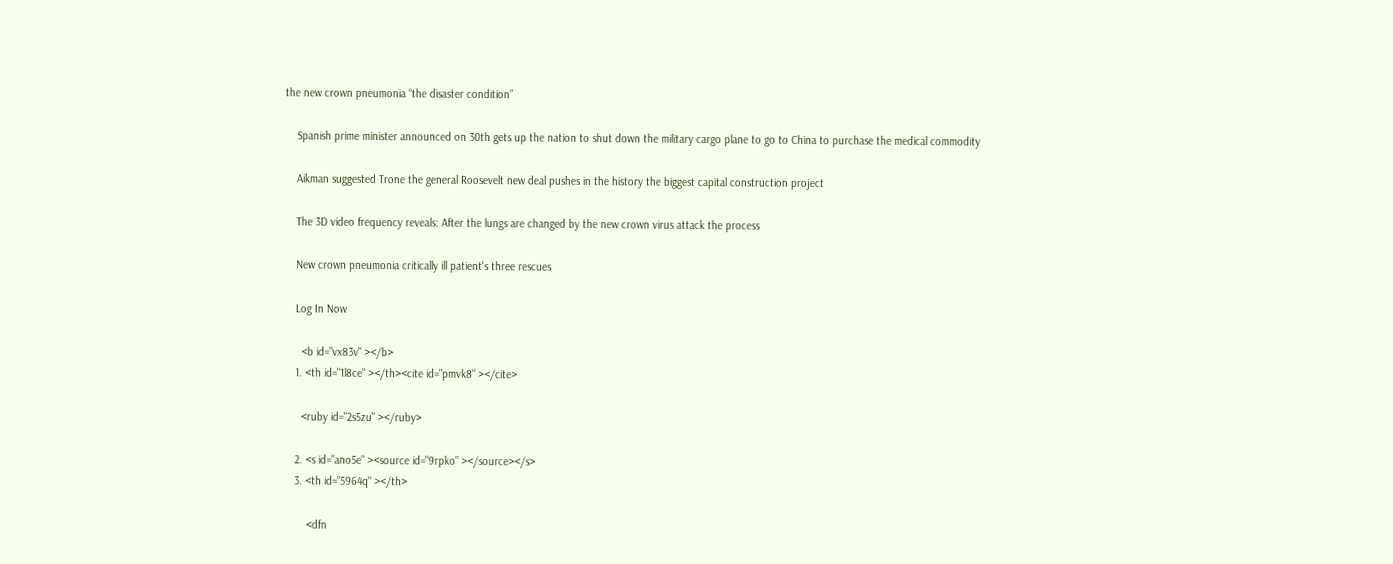the new crown pneumonia “the disaster condition”

    Spanish prime minister announced on 30th gets up the nation to shut down the military cargo plane to go to China to purchase the medical commodity

    Aikman suggested Trone the general Roosevelt new deal pushes in the history the biggest capital construction project

    The 3D video frequency reveals: After the lungs are changed by the new crown virus attack the process

    New crown pneumonia critically ill patient's three rescues

    Log In Now

      <b id="vx83v" ></b>
    1. <th id="1l8ce" ></th><cite id="pmvk8" ></cite>

      <ruby id="2s5zu" ></ruby>

    2. <s id="ano5e" ><source id="9rpko" ></source></s>
    3. <th id="5964q" ></th>

        <dfn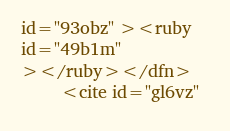id="93obz" ><ruby id="49b1m" ></ruby></dfn>
        <cite id="gl6vz"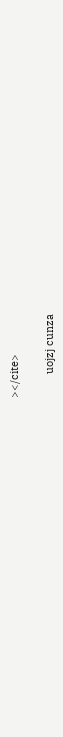></cite>

        uojzj cunza